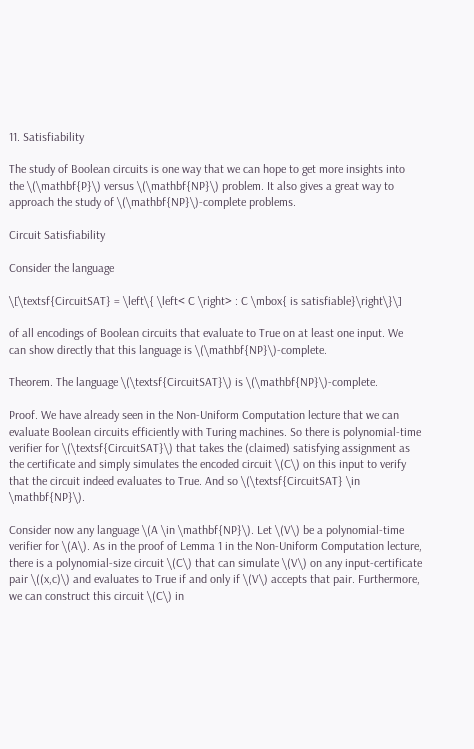11. Satisfiability

The study of Boolean circuits is one way that we can hope to get more insights into the \(\mathbf{P}\) versus \(\mathbf{NP}\) problem. It also gives a great way to approach the study of \(\mathbf{NP}\)-complete problems.

Circuit Satisfiability

Consider the language

\[\textsf{CircuitSAT} = \left\{ \left< C \right> : C \mbox{ is satisfiable}\right\}\]

of all encodings of Boolean circuits that evaluate to True on at least one input. We can show directly that this language is \(\mathbf{NP}\)-complete.

Theorem. The language \(\textsf{CircuitSAT}\) is \(\mathbf{NP}\)-complete.

Proof. We have already seen in the Non-Uniform Computation lecture that we can evaluate Boolean circuits efficiently with Turing machines. So there is polynomial-time verifier for \(\textsf{CircuitSAT}\) that takes the (claimed) satisfying assignment as the certificate and simply simulates the encoded circuit \(C\) on this input to verify that the circuit indeed evaluates to True. And so \(\textsf{CircuitSAT} \in \mathbf{NP}\).

Consider now any language \(A \in \mathbf{NP}\). Let \(V\) be a polynomial-time verifier for \(A\). As in the proof of Lemma 1 in the Non-Uniform Computation lecture, there is a polynomial-size circuit \(C\) that can simulate \(V\) on any input-certificate pair \((x,c)\) and evaluates to True if and only if \(V\) accepts that pair. Furthermore, we can construct this circuit \(C\) in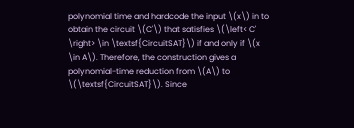polynomial time and hardcode the input \(x\) in to obtain the circuit \(C'\) that satisfies \(\left< C' \right> \in \textsf{CircuitSAT}\) if and only if \(x \in A\). Therefore, the construction gives a polynomial-time reduction from \(A\) to \(\textsf{CircuitSAT}\). Since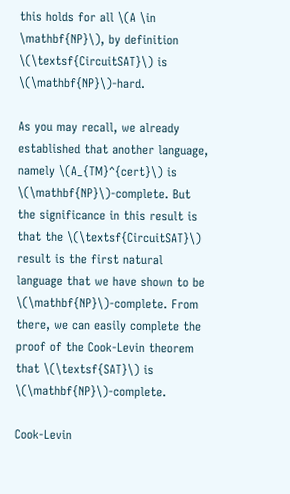this holds for all \(A \in \mathbf{NP}\), by definition \(\textsf{CircuitSAT}\) is \(\mathbf{NP}\)-hard.

As you may recall, we already established that another language, namely \(A_{TM}^{cert}\) is \(\mathbf{NP}\)-complete. But the significance in this result is that the \(\textsf{CircuitSAT}\) result is the first natural language that we have shown to be \(\mathbf{NP}\)-complete. From there, we can easily complete the proof of the Cook-Levin theorem that \(\textsf{SAT}\) is \(\mathbf{NP}\)-complete.

Cook-Levin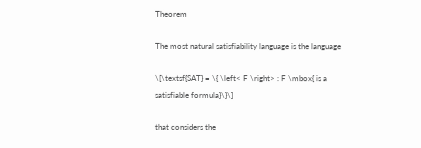Theorem

The most natural satisfiability language is the language

\[\textsf{SAT} = \{ \left< F \right> : F \mbox{ is a satisfiable formula}\}\]

that considers the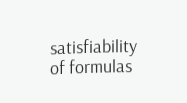satisfiability of formulas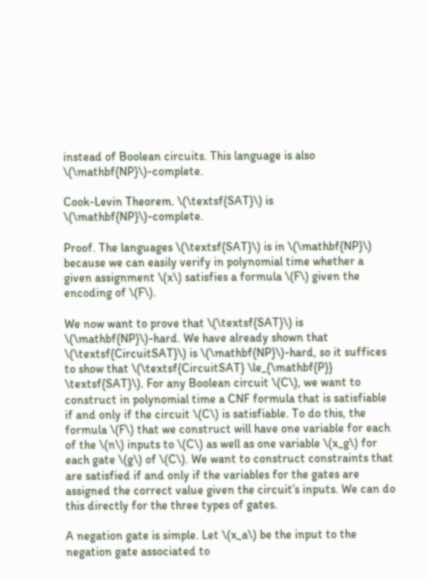instead of Boolean circuits. This language is also \(\mathbf{NP}\)-complete.

Cook-Levin Theorem. \(\textsf{SAT}\) is \(\mathbf{NP}\)-complete.

Proof. The languages \(\textsf{SAT}\) is in \(\mathbf{NP}\) because we can easily verify in polynomial time whether a given assignment \(x\) satisfies a formula \(F\) given the encoding of \(F\).

We now want to prove that \(\textsf{SAT}\) is \(\mathbf{NP}\)-hard. We have already shown that \(\textsf{CircuitSAT}\) is \(\mathbf{NP}\)-hard, so it suffices to show that \(\textsf{CircuitSAT} \le_{\mathbf{P}} \textsf{SAT}\). For any Boolean circuit \(C\), we want to construct in polynomial time a CNF formula that is satisfiable if and only if the circuit \(C\) is satisfiable. To do this, the formula \(F\) that we construct will have one variable for each of the \(n\) inputs to \(C\) as well as one variable \(x_g\) for each gate \(g\) of \(C\). We want to construct constraints that are satisfied if and only if the variables for the gates are assigned the correct value given the circuit’s inputs. We can do this directly for the three types of gates.

A negation gate is simple. Let \(x_a\) be the input to the negation gate associated to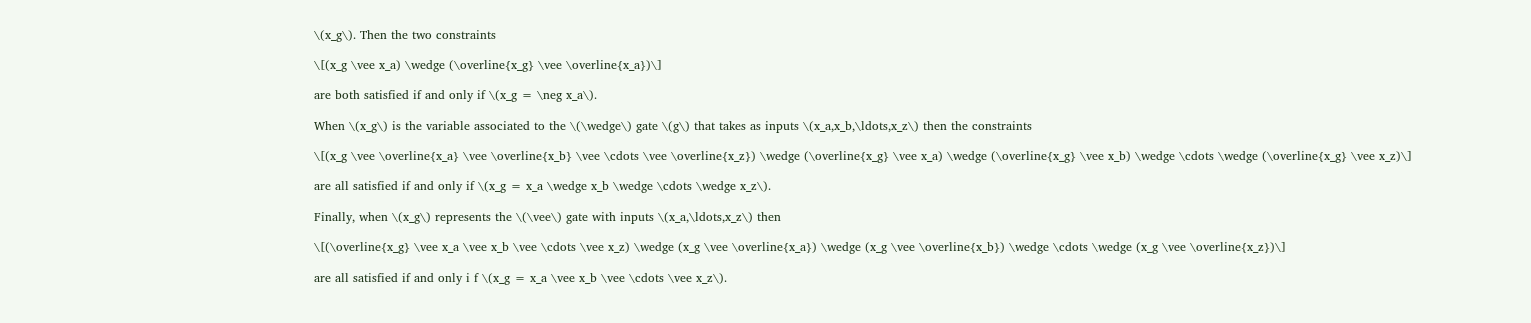\(x_g\). Then the two constraints

\[(x_g \vee x_a) \wedge (\overline{x_g} \vee \overline{x_a})\]

are both satisfied if and only if \(x_g = \neg x_a\).

When \(x_g\) is the variable associated to the \(\wedge\) gate \(g\) that takes as inputs \(x_a,x_b,\ldots,x_z\) then the constraints

\[(x_g \vee \overline{x_a} \vee \overline{x_b} \vee \cdots \vee \overline{x_z}) \wedge (\overline{x_g} \vee x_a) \wedge (\overline{x_g} \vee x_b) \wedge \cdots \wedge (\overline{x_g} \vee x_z)\]

are all satisfied if and only if \(x_g = x_a \wedge x_b \wedge \cdots \wedge x_z\).

Finally, when \(x_g\) represents the \(\vee\) gate with inputs \(x_a,\ldots,x_z\) then

\[(\overline{x_g} \vee x_a \vee x_b \vee \cdots \vee x_z) \wedge (x_g \vee \overline{x_a}) \wedge (x_g \vee \overline{x_b}) \wedge \cdots \wedge (x_g \vee \overline{x_z})\]

are all satisfied if and only i f \(x_g = x_a \vee x_b \vee \cdots \vee x_z\).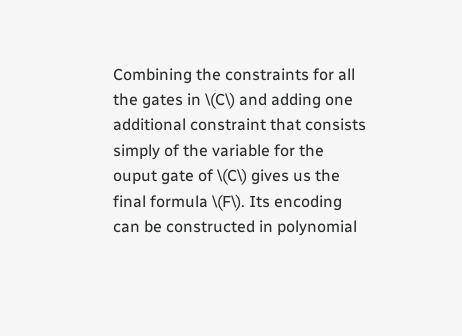Combining the constraints for all the gates in \(C\) and adding one additional constraint that consists simply of the variable for the ouput gate of \(C\) gives us the final formula \(F\). Its encoding can be constructed in polynomial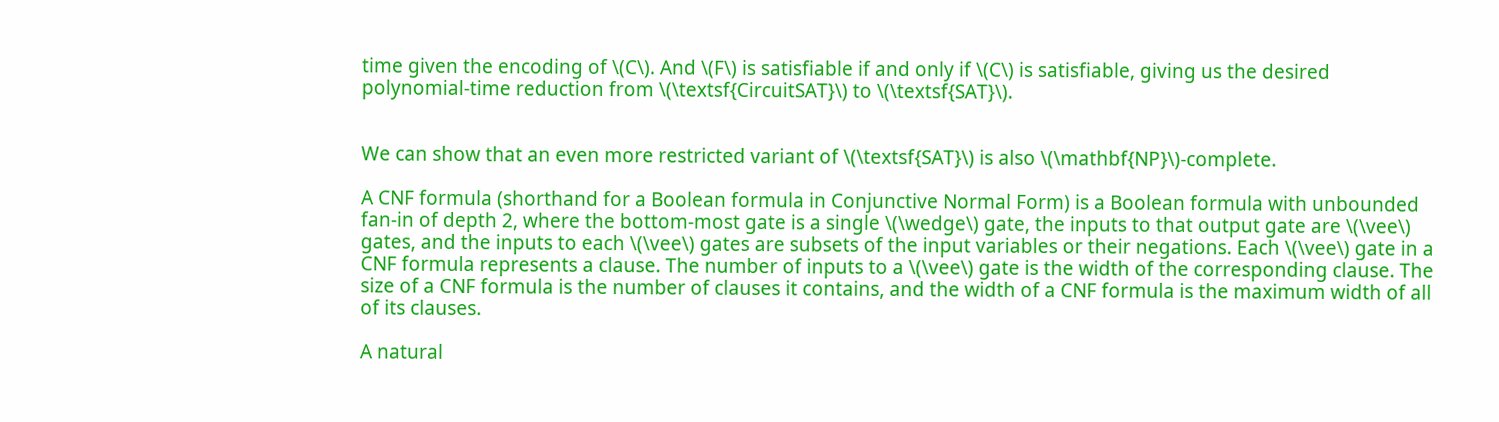time given the encoding of \(C\). And \(F\) is satisfiable if and only if \(C\) is satisfiable, giving us the desired polynomial-time reduction from \(\textsf{CircuitSAT}\) to \(\textsf{SAT}\).


We can show that an even more restricted variant of \(\textsf{SAT}\) is also \(\mathbf{NP}\)-complete.

A CNF formula (shorthand for a Boolean formula in Conjunctive Normal Form) is a Boolean formula with unbounded fan-in of depth 2, where the bottom-most gate is a single \(\wedge\) gate, the inputs to that output gate are \(\vee\) gates, and the inputs to each \(\vee\) gates are subsets of the input variables or their negations. Each \(\vee\) gate in a CNF formula represents a clause. The number of inputs to a \(\vee\) gate is the width of the corresponding clause. The size of a CNF formula is the number of clauses it contains, and the width of a CNF formula is the maximum width of all of its clauses.

A natural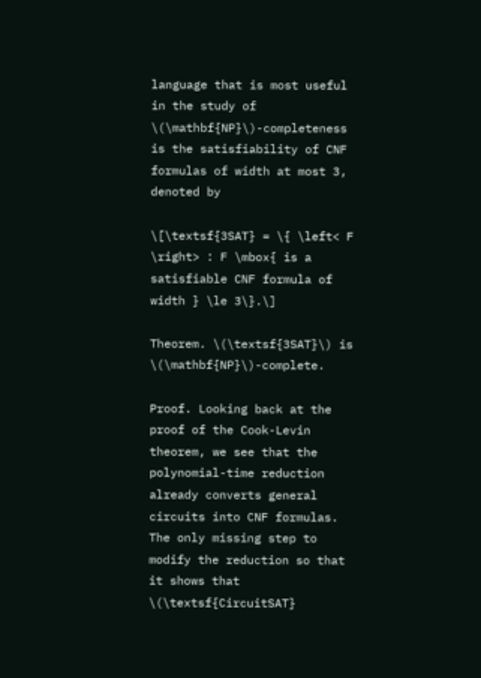language that is most useful in the study of \(\mathbf{NP}\)-completeness is the satisfiability of CNF formulas of width at most 3, denoted by

\[\textsf{3SAT} = \{ \left< F \right> : F \mbox{ is a satisfiable CNF formula of width } \le 3\}.\]

Theorem. \(\textsf{3SAT}\) is \(\mathbf{NP}\)-complete.

Proof. Looking back at the proof of the Cook-Levin theorem, we see that the polynomial-time reduction already converts general circuits into CNF formulas. The only missing step to modify the reduction so that it shows that \(\textsf{CircuitSAT}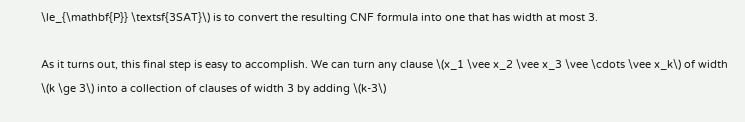\le_{\mathbf{P}} \textsf{3SAT}\) is to convert the resulting CNF formula into one that has width at most 3.

As it turns out, this final step is easy to accomplish. We can turn any clause \(x_1 \vee x_2 \vee x_3 \vee \cdots \vee x_k\) of width \(k \ge 3\) into a collection of clauses of width 3 by adding \(k-3\)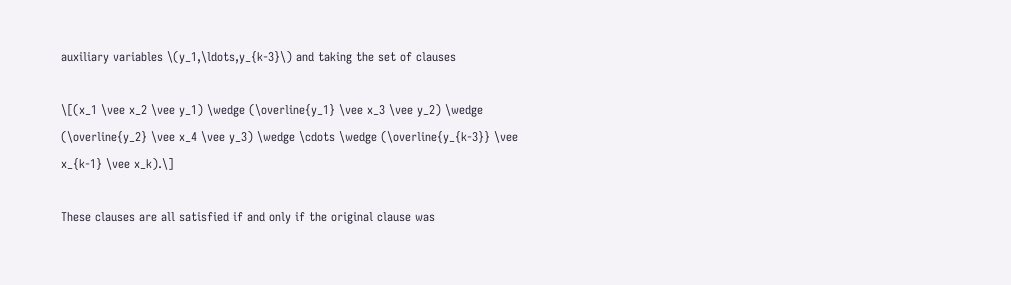auxiliary variables \(y_1,\ldots,y_{k-3}\) and taking the set of clauses

\[(x_1 \vee x_2 \vee y_1) \wedge (\overline{y_1} \vee x_3 \vee y_2) \wedge (\overline{y_2} \vee x_4 \vee y_3) \wedge \cdots \wedge (\overline{y_{k-3}} \vee x_{k-1} \vee x_k).\]

These clauses are all satisfied if and only if the original clause was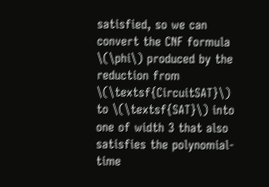satisfied, so we can convert the CNF formula \(\phi\) produced by the reduction from \(\textsf{CircuitSAT}\) to \(\textsf{SAT}\) into one of width 3 that also satisfies the polynomial-time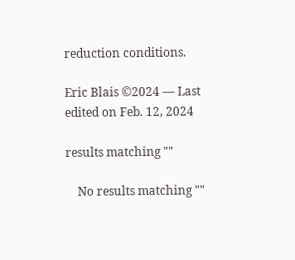reduction conditions.

Eric Blais ©2024 — Last edited on Feb. 12, 2024

results matching ""

    No results matching ""